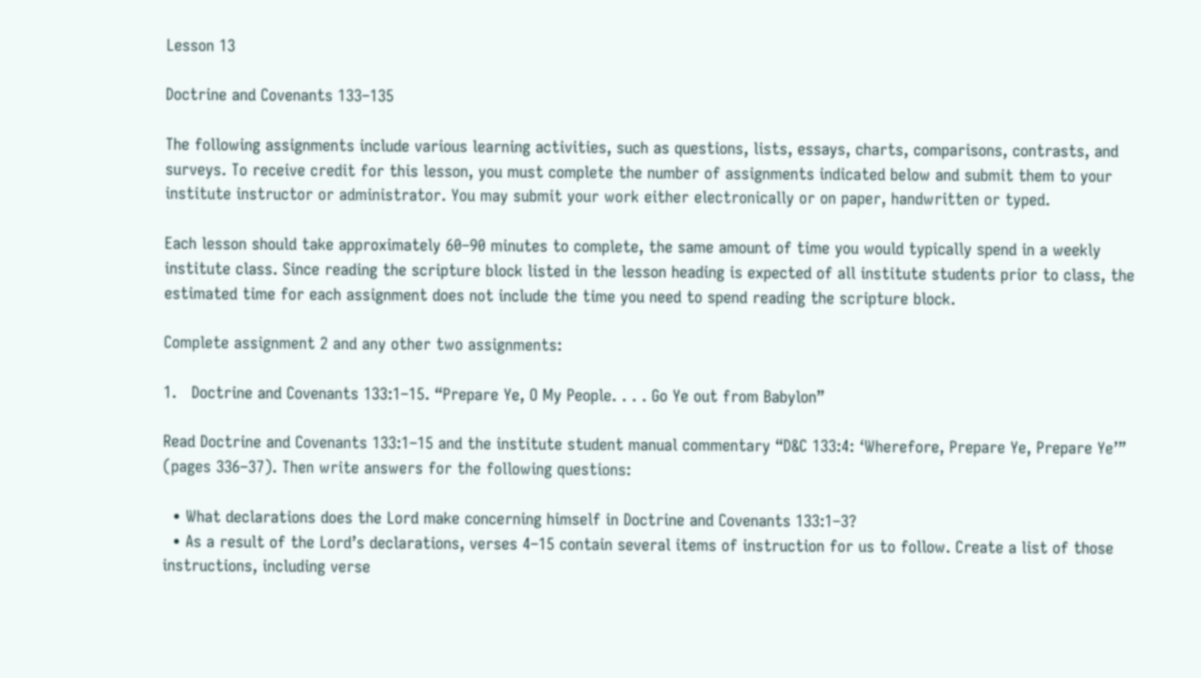Lesson 13

Doctrine and Covenants 133–135

The following assignments include various learning activities, such as questions, lists, essays, charts, comparisons, contrasts, and surveys. To receive credit for this lesson, you must complete the number of assignments indicated below and submit them to your institute instructor or administrator. You may submit your work either electronically or on paper, handwritten or typed.

Each lesson should take approximately 60–90 minutes to complete, the same amount of time you would typically spend in a weekly institute class. Since reading the scripture block listed in the lesson heading is expected of all institute students prior to class, the estimated time for each assignment does not include the time you need to spend reading the scripture block.

Complete assignment 2 and any other two assignments:

1.   Doctrine and Covenants 133:1–15. “Prepare Ye, O My People. . . . Go Ye out from Babylon”

Read Doctrine and Covenants 133:1–15 and the institute student manual commentary “D&C 133:4: ‘Wherefore, Prepare Ye, Prepare Ye’” (pages 336–37). Then write answers for the following questions:

  • What declarations does the Lord make concerning himself in Doctrine and Covenants 133:1–3?
  • As a result of the Lord’s declarations, verses 4–15 contain several items of instruction for us to follow. Create a list of those instructions, including verse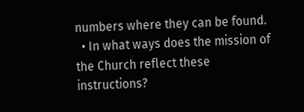numbers where they can be found.
  • In what ways does the mission of the Church reflect these instructions?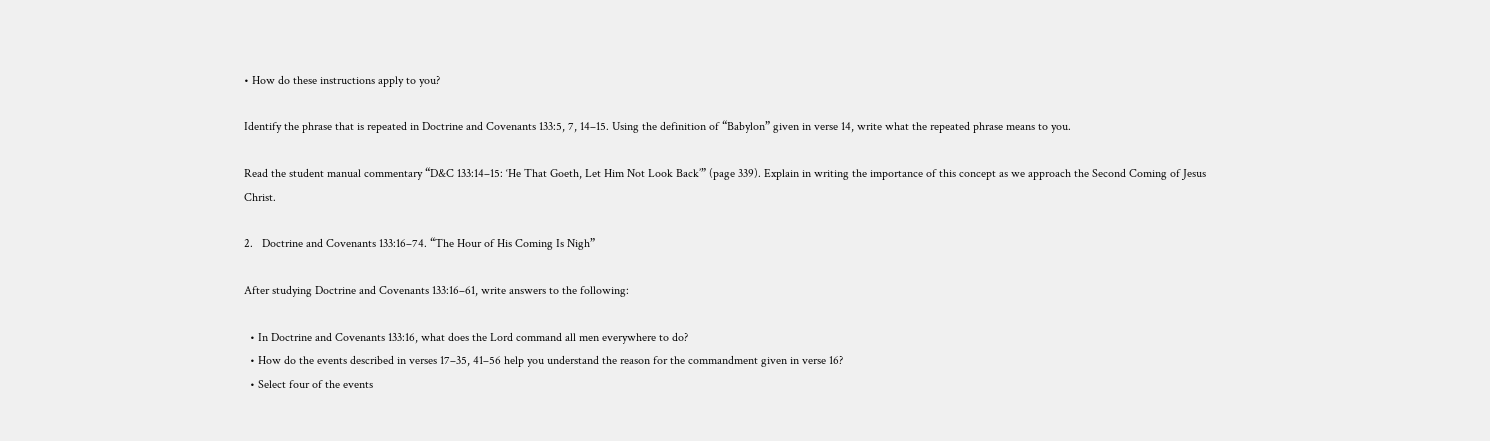• How do these instructions apply to you?

Identify the phrase that is repeated in Doctrine and Covenants 133:5, 7, 14–15. Using the definition of “Babylon” given in verse 14, write what the repeated phrase means to you.

Read the student manual commentary “D&C 133:14–15: ‘He That Goeth, Let Him Not Look Back’” (page 339). Explain in writing the importance of this concept as we approach the Second Coming of Jesus Christ.

2.   Doctrine and Covenants 133:16–74. “The Hour of His Coming Is Nigh”

After studying Doctrine and Covenants 133:16–61, write answers to the following:

  • In Doctrine and Covenants 133:16, what does the Lord command all men everywhere to do?
  • How do the events described in verses 17–35, 41–56 help you understand the reason for the commandment given in verse 16?
  • Select four of the events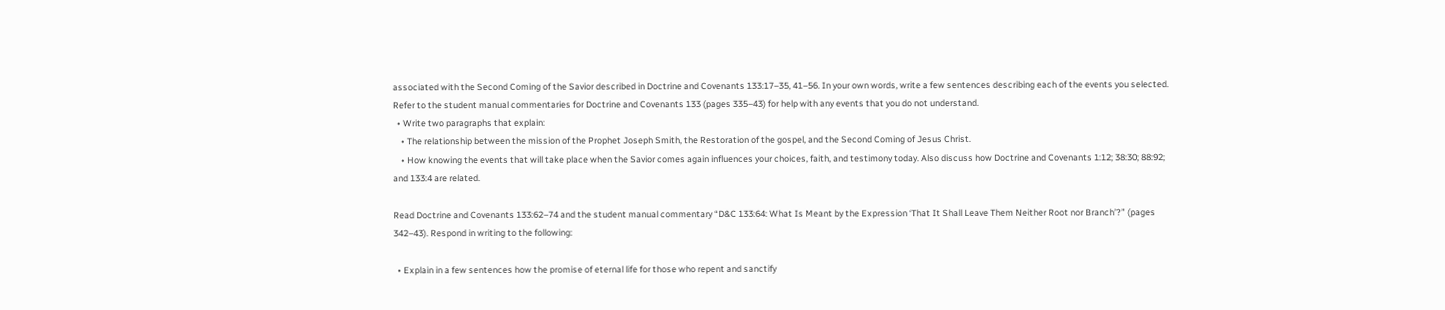associated with the Second Coming of the Savior described in Doctrine and Covenants 133:17–35, 41–56. In your own words, write a few sentences describing each of the events you selected. Refer to the student manual commentaries for Doctrine and Covenants 133 (pages 335–43) for help with any events that you do not understand.
  • Write two paragraphs that explain:
    • The relationship between the mission of the Prophet Joseph Smith, the Restoration of the gospel, and the Second Coming of Jesus Christ.
    • How knowing the events that will take place when the Savior comes again influences your choices, faith, and testimony today. Also discuss how Doctrine and Covenants 1:12; 38:30; 88:92; and 133:4 are related.

Read Doctrine and Covenants 133:62–74 and the student manual commentary “D&C 133:64: What Is Meant by the Expression ‘That It Shall Leave Them Neither Root nor Branch’?” (pages 342–43). Respond in writing to the following:

  • Explain in a few sentences how the promise of eternal life for those who repent and sanctify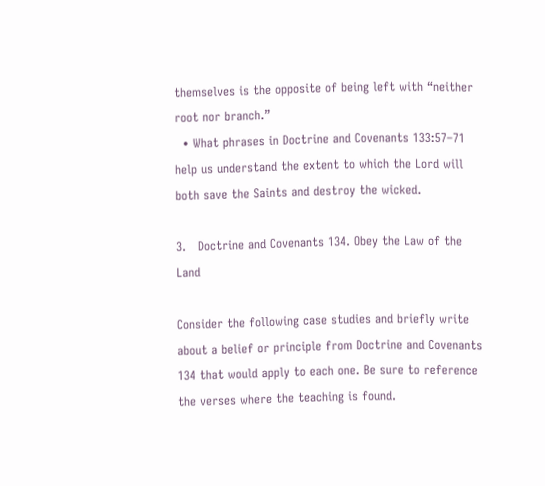themselves is the opposite of being left with “neither root nor branch.”
  • What phrases in Doctrine and Covenants 133:57–71 help us understand the extent to which the Lord will both save the Saints and destroy the wicked.

3.   Doctrine and Covenants 134. Obey the Law of the Land

Consider the following case studies and briefly write about a belief or principle from Doctrine and Covenants 134 that would apply to each one. Be sure to reference the verses where the teaching is found.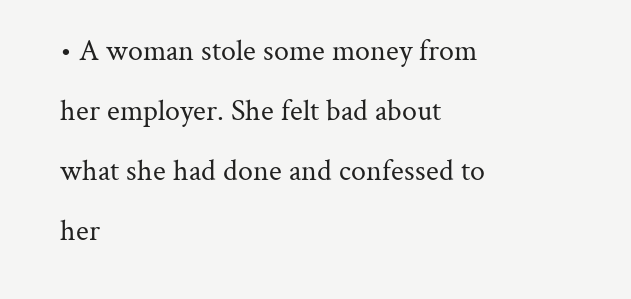• A woman stole some money from her employer. She felt bad about what she had done and confessed to her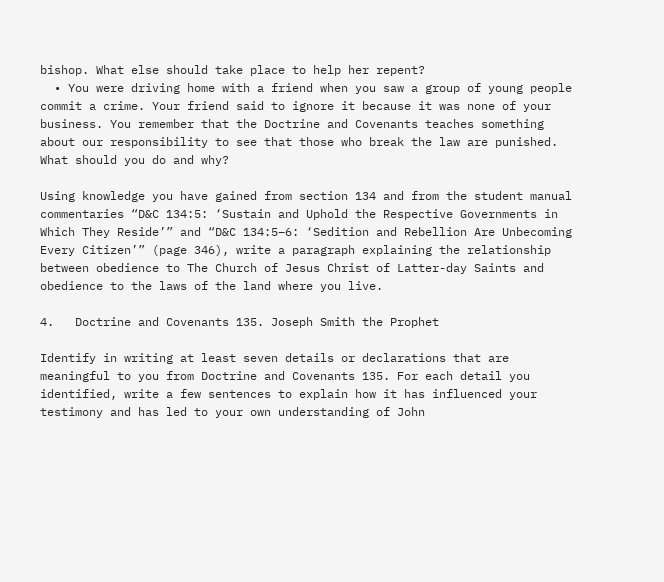bishop. What else should take place to help her repent?
  • You were driving home with a friend when you saw a group of young people commit a crime. Your friend said to ignore it because it was none of your business. You remember that the Doctrine and Covenants teaches something about our responsibility to see that those who break the law are punished. What should you do and why?

Using knowledge you have gained from section 134 and from the student manual commentaries “D&C 134:5: ‘Sustain and Uphold the Respective Governments in Which They Reside’” and “D&C 134:5–6: ‘Sedition and Rebellion Are Unbecoming Every Citizen’” (page 346), write a paragraph explaining the relationship between obedience to The Church of Jesus Christ of Latter-day Saints and obedience to the laws of the land where you live.

4.   Doctrine and Covenants 135. Joseph Smith the Prophet

Identify in writing at least seven details or declarations that are meaningful to you from Doctrine and Covenants 135. For each detail you identified, write a few sentences to explain how it has influenced your testimony and has led to your own understanding of John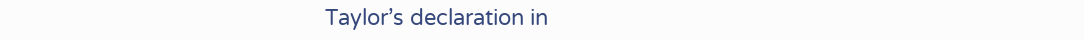Taylor’s declaration in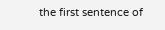the first sentence of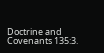Doctrine and Covenants 135:3.